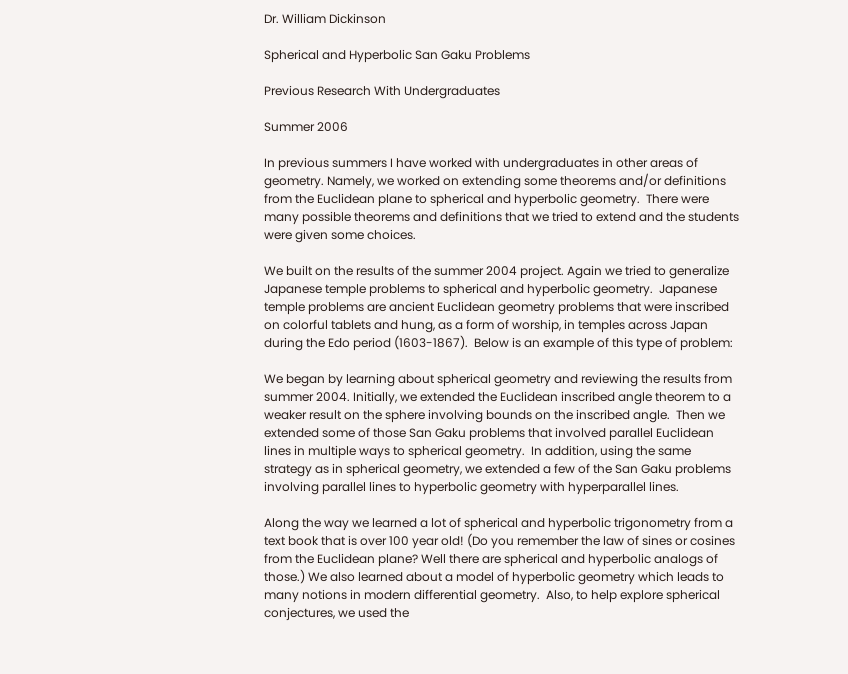Dr. William Dickinson

Spherical and Hyperbolic San Gaku Problems

Previous Research With Undergraduates

Summer 2006

In previous summers I have worked with undergraduates in other areas of geometry. Namely, we worked on extending some theorems and/or definitions from the Euclidean plane to spherical and hyperbolic geometry.  There were many possible theorems and definitions that we tried to extend and the students were given some choices.

We built on the results of the summer 2004 project. Again we tried to generalize Japanese temple problems to spherical and hyperbolic geometry.  Japanese temple problems are ancient Euclidean geometry problems that were inscribed on colorful tablets and hung, as a form of worship, in temples across Japan during the Edo period (1603-1867).  Below is an example of this type of problem:

We began by learning about spherical geometry and reviewing the results from summer 2004. Initially, we extended the Euclidean inscribed angle theorem to a weaker result on the sphere involving bounds on the inscribed angle.  Then we extended some of those San Gaku problems that involved parallel Euclidean lines in multiple ways to spherical geometry.  In addition, using the same strategy as in spherical geometry, we extended a few of the San Gaku problems involving parallel lines to hyperbolic geometry with hyperparallel lines.

Along the way we learned a lot of spherical and hyperbolic trigonometry from a text book that is over 100 year old! (Do you remember the law of sines or cosines from the Euclidean plane? Well there are spherical and hyperbolic analogs of those.) We also learned about a model of hyperbolic geometry which leads to many notions in modern differential geometry.  Also, to help explore spherical conjectures, we used the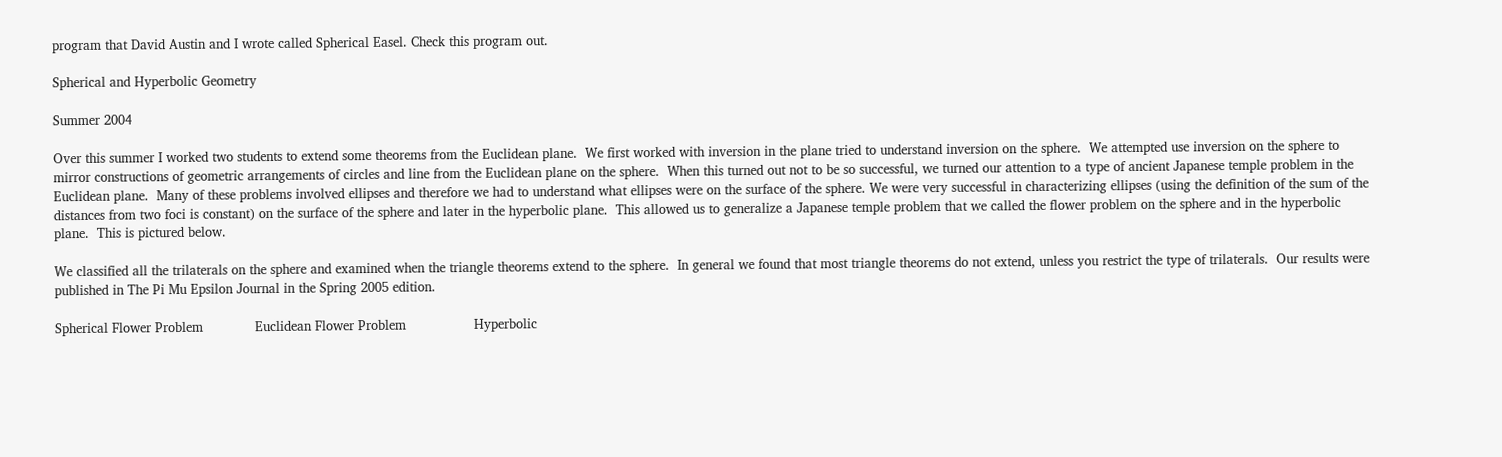program that David Austin and I wrote called Spherical Easel. Check this program out.

Spherical and Hyperbolic Geometry

Summer 2004

Over this summer I worked two students to extend some theorems from the Euclidean plane.  We first worked with inversion in the plane tried to understand inversion on the sphere.  We attempted use inversion on the sphere to mirror constructions of geometric arrangements of circles and line from the Euclidean plane on the sphere.  When this turned out not to be so successful, we turned our attention to a type of ancient Japanese temple problem in the Euclidean plane.  Many of these problems involved ellipses and therefore we had to understand what ellipses were on the surface of the sphere. We were very successful in characterizing ellipses (using the definition of the sum of the distances from two foci is constant) on the surface of the sphere and later in the hyperbolic plane.  This allowed us to generalize a Japanese temple problem that we called the flower problem on the sphere and in the hyperbolic plane.  This is pictured below.

We classified all the trilaterals on the sphere and examined when the triangle theorems extend to the sphere.  In general we found that most triangle theorems do not extend, unless you restrict the type of trilaterals.  Our results were published in The Pi Mu Epsilon Journal in the Spring 2005 edition.

Spherical Flower Problem             Euclidean Flower Problem                 Hyperbolic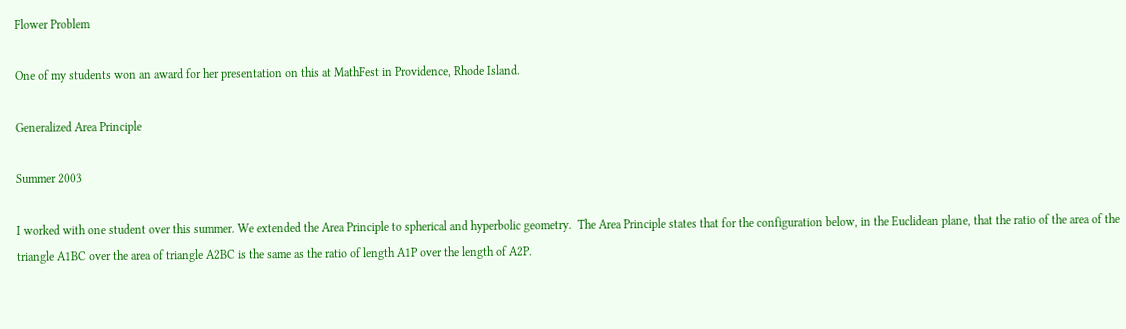Flower Problem

One of my students won an award for her presentation on this at MathFest in Providence, Rhode Island.

Generalized Area Principle

Summer 2003

I worked with one student over this summer. We extended the Area Principle to spherical and hyperbolic geometry.  The Area Principle states that for the configuration below, in the Euclidean plane, that the ratio of the area of the triangle A1BC over the area of triangle A2BC is the same as the ratio of length A1P over the length of A2P.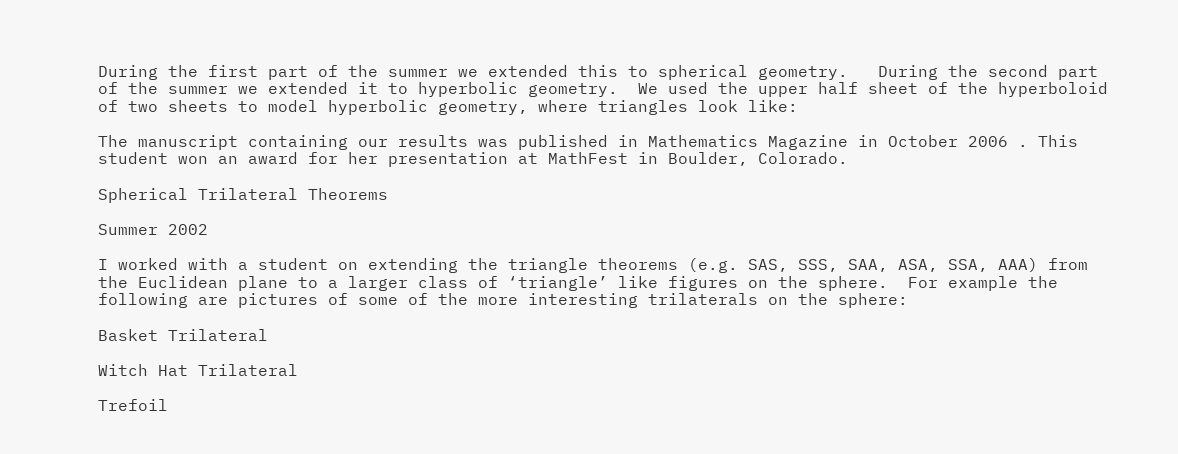During the first part of the summer we extended this to spherical geometry.   During the second part of the summer we extended it to hyperbolic geometry.  We used the upper half sheet of the hyperboloid of two sheets to model hyperbolic geometry, where triangles look like:

The manuscript containing our results was published in Mathematics Magazine in October 2006 . This student won an award for her presentation at MathFest in Boulder, Colorado.

Spherical Trilateral Theorems

Summer 2002

I worked with a student on extending the triangle theorems (e.g. SAS, SSS, SAA, ASA, SSA, AAA) from the Euclidean plane to a larger class of ‘triangle’ like figures on the sphere.  For example the following are pictures of some of the more interesting trilaterals on the sphere:

Basket Trilateral

Witch Hat Trilateral

Trefoil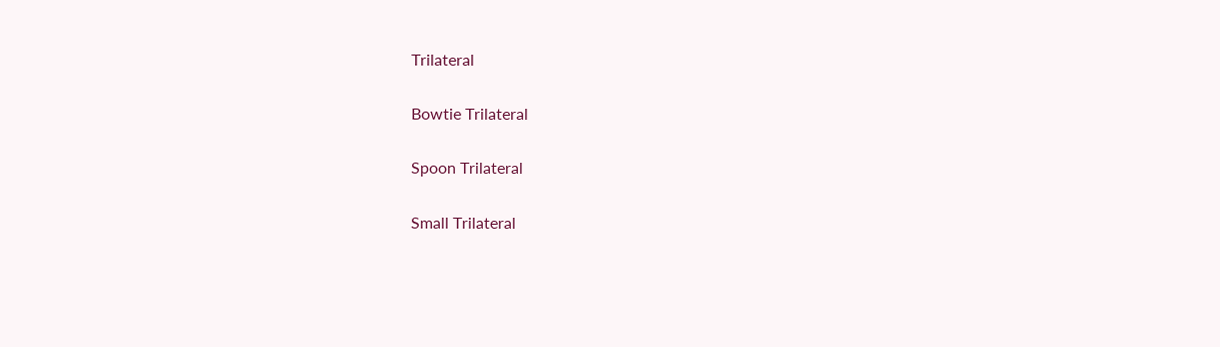Trilateral

Bowtie Trilateral

Spoon Trilateral

Small Trilateral